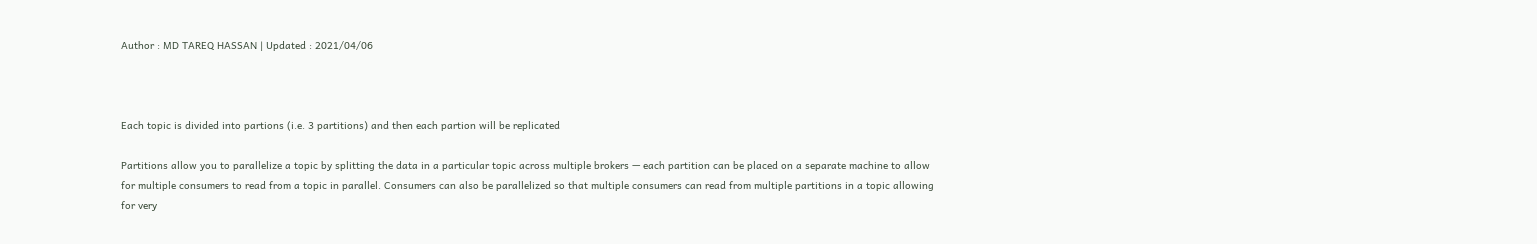Author : MD TAREQ HASSAN | Updated : 2021/04/06



Each topic is divided into partions (i.e. 3 partitions) and then each partion will be replicated

Partitions allow you to parallelize a topic by splitting the data in a particular topic across multiple brokers — each partition can be placed on a separate machine to allow for multiple consumers to read from a topic in parallel. Consumers can also be parallelized so that multiple consumers can read from multiple partitions in a topic allowing for very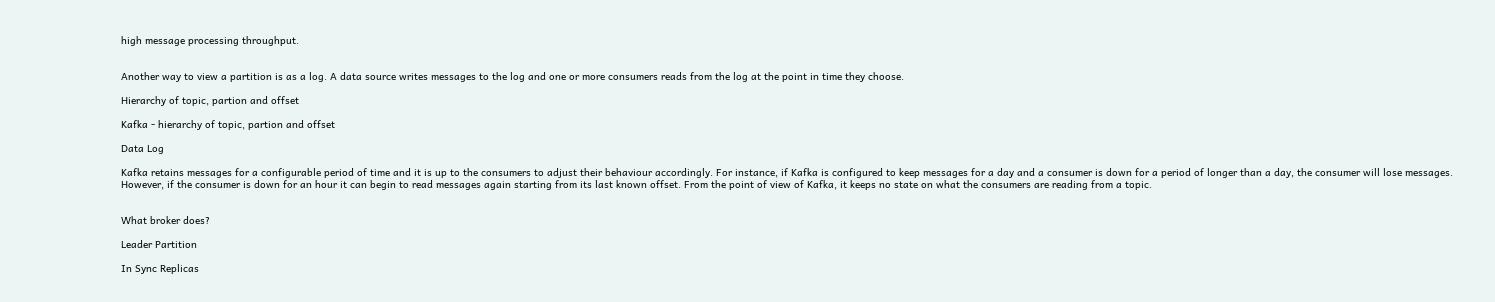high message processing throughput.


Another way to view a partition is as a log. A data source writes messages to the log and one or more consumers reads from the log at the point in time they choose.

Hierarchy of topic, partion and offset

Kafka - hierarchy of topic, partion and offset

Data Log

Kafka retains messages for a configurable period of time and it is up to the consumers to adjust their behaviour accordingly. For instance, if Kafka is configured to keep messages for a day and a consumer is down for a period of longer than a day, the consumer will lose messages. However, if the consumer is down for an hour it can begin to read messages again starting from its last known offset. From the point of view of Kafka, it keeps no state on what the consumers are reading from a topic.


What broker does?

Leader Partition

In Sync Replicas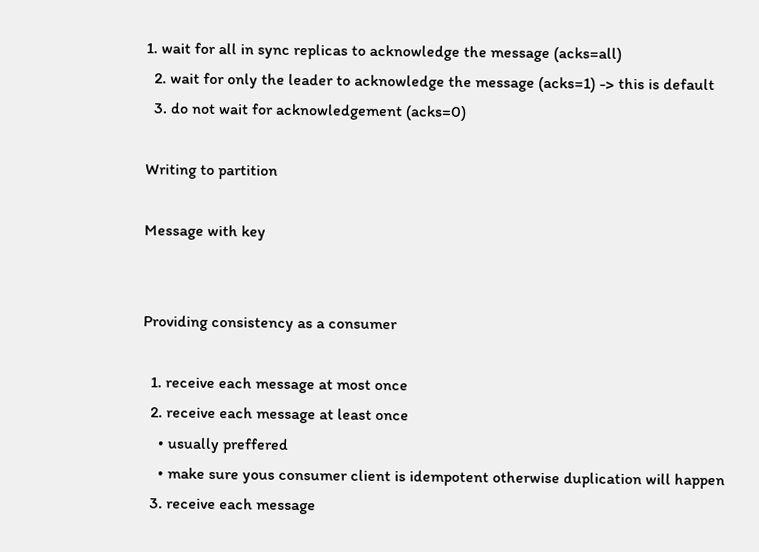1. wait for all in sync replicas to acknowledge the message (acks=all)
  2. wait for only the leader to acknowledge the message (acks=1) -> this is default
  3. do not wait for acknowledgement (acks=0)

Writing to partition

Message with key


Providing consistency as a consumer

  1. receive each message at most once
  2. receive each message at least once
    • usually preffered
    • make sure yous consumer client is idempotent otherwise duplication will happen
  3. receive each message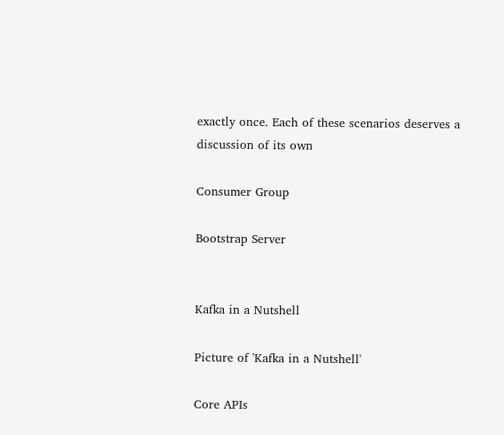exactly once. Each of these scenarios deserves a discussion of its own

Consumer Group

Bootstrap Server


Kafka in a Nutshell

Picture of 'Kafka in a Nutshell'

Core APIs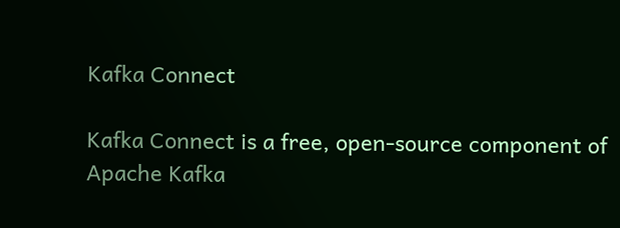Kafka Connect

Kafka Connect is a free, open-source component of Apache Kafka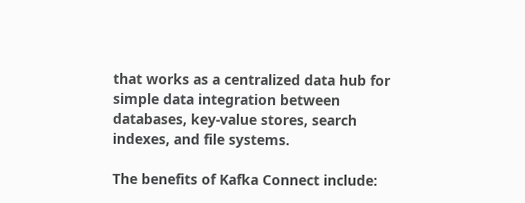that works as a centralized data hub for simple data integration between databases, key-value stores, search indexes, and file systems.

The benefits of Kafka Connect include: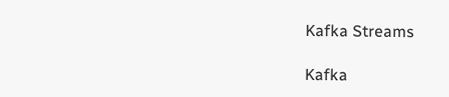Kafka Streams

Kafka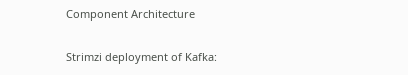Component Architecture

Strimzi deployment of Kafka: